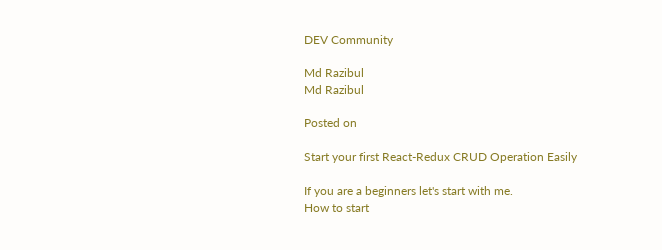DEV Community

Md Razibul
Md Razibul

Posted on

Start your first React-Redux CRUD Operation Easily

If you are a beginners let's start with me.
How to start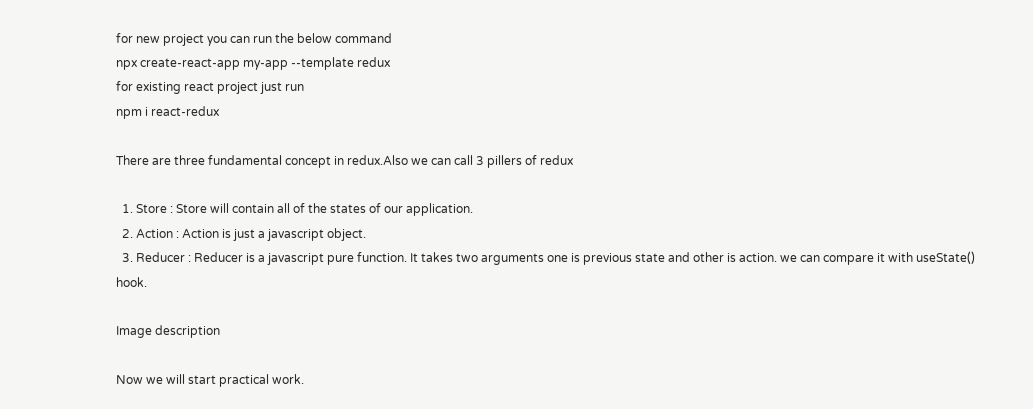for new project you can run the below command
npx create-react-app my-app --template redux
for existing react project just run
npm i react-redux

There are three fundamental concept in redux.Also we can call 3 pillers of redux

  1. Store : Store will contain all of the states of our application.
  2. Action : Action is just a javascript object.
  3. Reducer : Reducer is a javascript pure function. It takes two arguments one is previous state and other is action. we can compare it with useState() hook.

Image description

Now we will start practical work.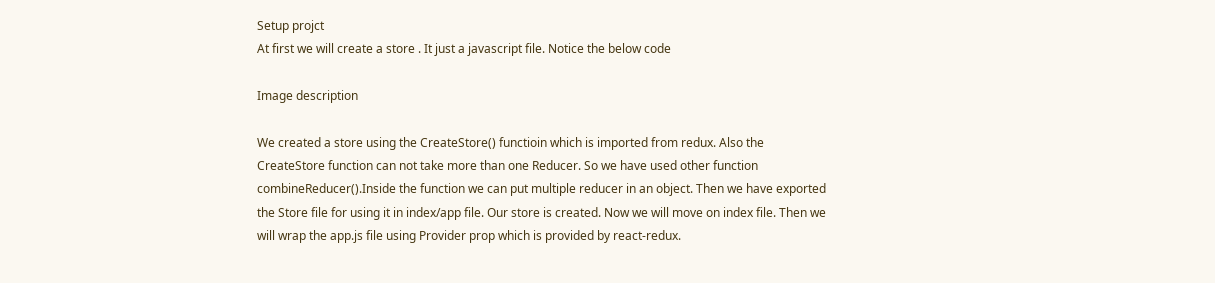Setup projct
At first we will create a store . It just a javascript file. Notice the below code

Image description

We created a store using the CreateStore() functioin which is imported from redux. Also the CreateStore function can not take more than one Reducer. So we have used other function combineReducer().Inside the function we can put multiple reducer in an object. Then we have exported the Store file for using it in index/app file. Our store is created. Now we will move on index file. Then we will wrap the app.js file using Provider prop which is provided by react-redux.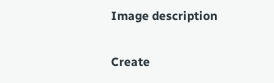Image description

Create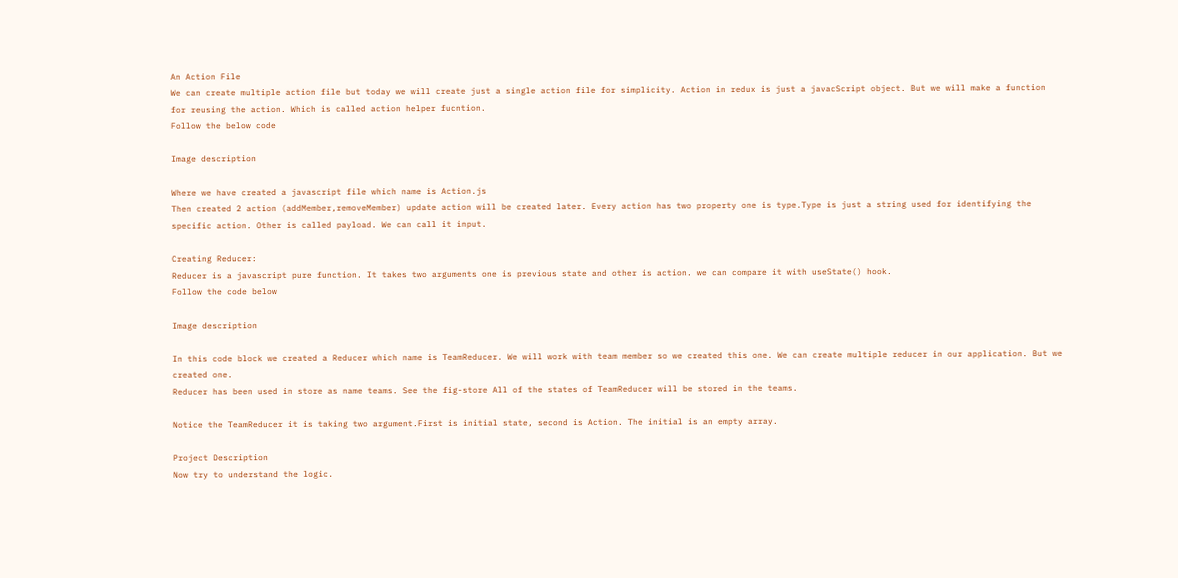An Action File
We can create multiple action file but today we will create just a single action file for simplicity. Action in redux is just a javacScript object. But we will make a function for reusing the action. Which is called action helper fucntion.
Follow the below code

Image description

Where we have created a javascript file which name is Action.js
Then created 2 action (addMember,removeMember) update action will be created later. Every action has two property one is type.Type is just a string used for identifying the specific action. Other is called payload. We can call it input.

Creating Reducer:
Reducer is a javascript pure function. It takes two arguments one is previous state and other is action. we can compare it with useState() hook.
Follow the code below

Image description

In this code block we created a Reducer which name is TeamReducer. We will work with team member so we created this one. We can create multiple reducer in our application. But we created one.
Reducer has been used in store as name teams. See the fig-store All of the states of TeamReducer will be stored in the teams.

Notice the TeamReducer it is taking two argument.First is initial state, second is Action. The initial is an empty array.

Project Description
Now try to understand the logic.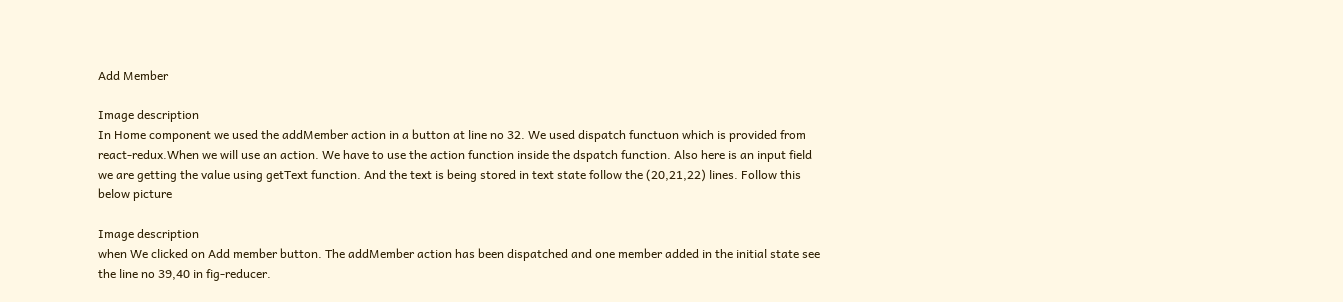Add Member

Image description
In Home component we used the addMember action in a button at line no 32. We used dispatch functuon which is provided from react-redux.When we will use an action. We have to use the action function inside the dspatch function. Also here is an input field we are getting the value using getText function. And the text is being stored in text state follow the (20,21,22) lines. Follow this below picture

Image description
when We clicked on Add member button. The addMember action has been dispatched and one member added in the initial state see the line no 39,40 in fig-reducer.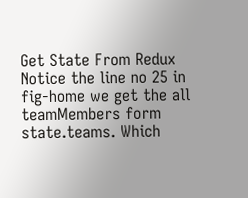Get State From Redux
Notice the line no 25 in fig-home we get the all teamMembers form state.teams. Which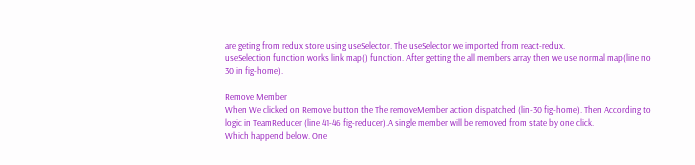are geting from redux store using useSelector. The useSelector we imported from react-redux.
useSelection function works link map() function. After getting the all members array then we use normal map(line no 30 in fig-home).

Remove Member
When We clicked on Remove button the The removeMember action dispatched (lin-30 fig-home). Then According to logic in TeamReducer (line 41-46 fig-reducer).A single member will be removed from state by one click.
Which happend below. One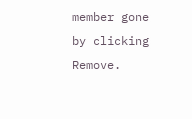member gone by clicking Remove.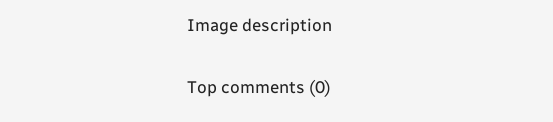Image description

Top comments (0)